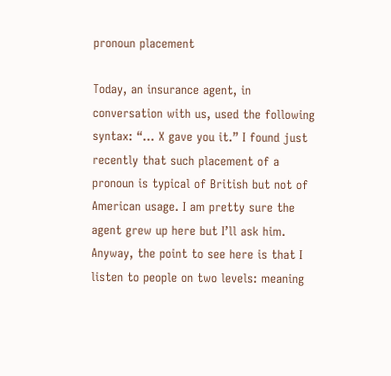pronoun placement

Today, an insurance agent, in conversation with us, used the following syntax: “… X gave you it.” I found just recently that such placement of a pronoun is typical of British but not of American usage. I am pretty sure the agent grew up here but I’ll ask him.
Anyway, the point to see here is that I listen to people on two levels: meaning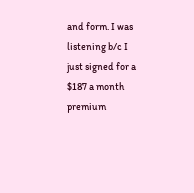and form. I was listening b/c I just signed for a $187 a month premium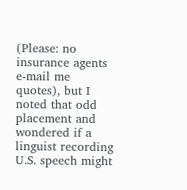(Please: no insurance agents e-mail me quotes), but I noted that odd placement and wondered if a linguist recording U.S. speech might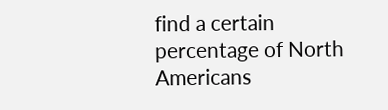find a certain percentage of North Americans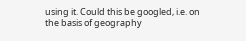using it. Could this be googled, i.e. on the basis of geography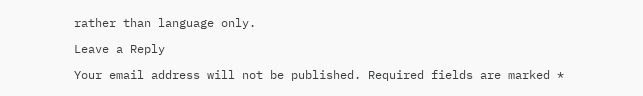rather than language only.

Leave a Reply

Your email address will not be published. Required fields are marked *